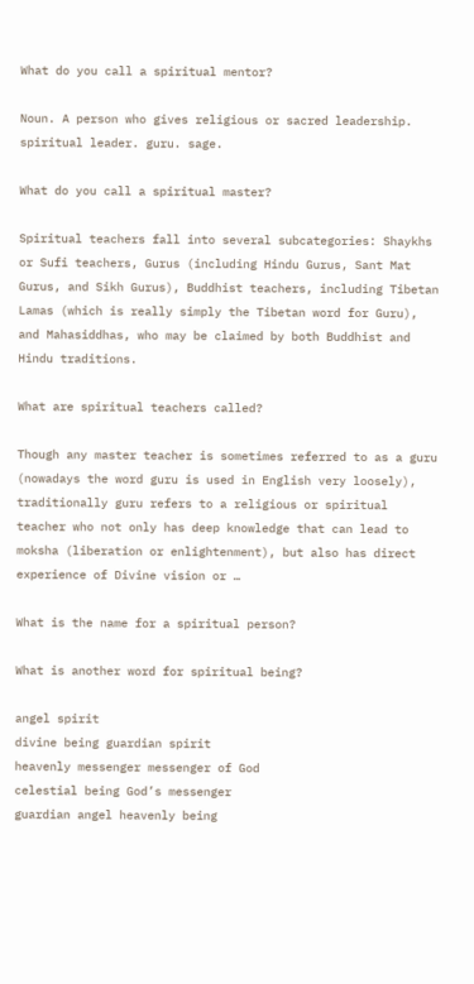What do you call a spiritual mentor?

Noun. A person who gives religious or sacred leadership. spiritual leader. guru. sage.

What do you call a spiritual master?

Spiritual teachers fall into several subcategories: Shaykhs or Sufi teachers, Gurus (including Hindu Gurus, Sant Mat Gurus, and Sikh Gurus), Buddhist teachers, including Tibetan Lamas (which is really simply the Tibetan word for Guru), and Mahasiddhas, who may be claimed by both Buddhist and Hindu traditions.

What are spiritual teachers called?

Though any master teacher is sometimes referred to as a guru (nowadays the word guru is used in English very loosely), traditionally guru refers to a religious or spiritual teacher who not only has deep knowledge that can lead to moksha (liberation or enlightenment), but also has direct experience of Divine vision or …

What is the name for a spiritual person?

What is another word for spiritual being?

angel spirit
divine being guardian spirit
heavenly messenger messenger of God
celestial being God’s messenger
guardian angel heavenly being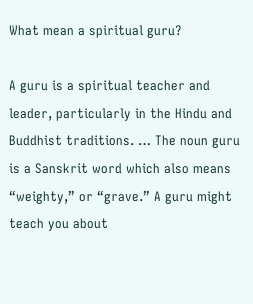What mean a spiritual guru?

A guru is a spiritual teacher and leader, particularly in the Hindu and Buddhist traditions. … The noun guru is a Sanskrit word which also means “weighty,” or “grave.” A guru might teach you about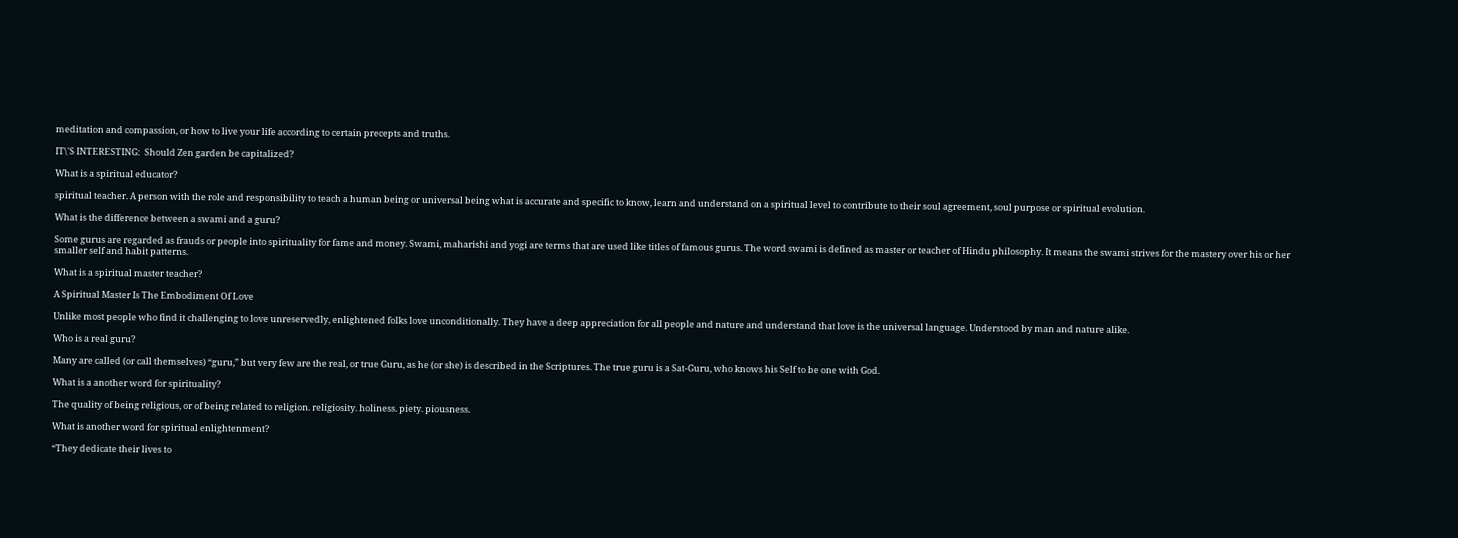meditation and compassion, or how to live your life according to certain precepts and truths.

IT\'S INTERESTING:  Should Zen garden be capitalized?

What is a spiritual educator?

spiritual teacher. A person with the role and responsibility to teach a human being or universal being what is accurate and specific to know, learn and understand on a spiritual level to contribute to their soul agreement, soul purpose or spiritual evolution.

What is the difference between a swami and a guru?

Some gurus are regarded as frauds or people into spirituality for fame and money. Swami, maharishi and yogi are terms that are used like titles of famous gurus. The word swami is defined as master or teacher of Hindu philosophy. It means the swami strives for the mastery over his or her smaller self and habit patterns.

What is a spiritual master teacher?

A Spiritual Master Is The Embodiment Of Love

Unlike most people who find it challenging to love unreservedly, enlightened folks love unconditionally. They have a deep appreciation for all people and nature and understand that love is the universal language. Understood by man and nature alike.

Who is a real guru?

Many are called (or call themselves) “guru,” but very few are the real, or true Guru, as he (or she) is described in the Scriptures. The true guru is a Sat-Guru, who knows his Self to be one with God.

What is a another word for spirituality?

The quality of being religious, or of being related to religion. religiosity. holiness. piety. piousness.

What is another word for spiritual enlightenment?

“They dedicate their lives to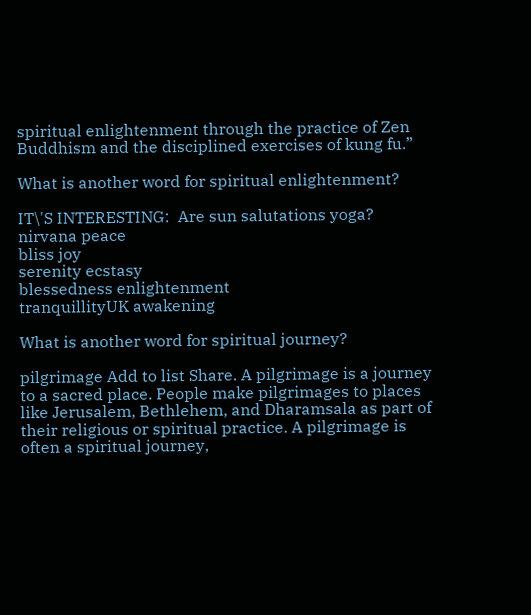spiritual enlightenment through the practice of Zen Buddhism and the disciplined exercises of kung fu.”

What is another word for spiritual enlightenment?

IT\'S INTERESTING:  Are sun salutations yoga?
nirvana peace
bliss joy
serenity ecstasy
blessedness enlightenment
tranquillityUK awakening

What is another word for spiritual journey?

pilgrimage Add to list Share. A pilgrimage is a journey to a sacred place. People make pilgrimages to places like Jerusalem, Bethlehem, and Dharamsala as part of their religious or spiritual practice. A pilgrimage is often a spiritual journey,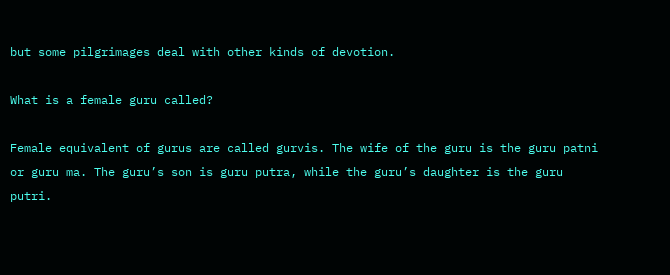but some pilgrimages deal with other kinds of devotion.

What is a female guru called?

Female equivalent of gurus are called gurvis. The wife of the guru is the guru patni or guru ma. The guru’s son is guru putra, while the guru’s daughter is the guru putri.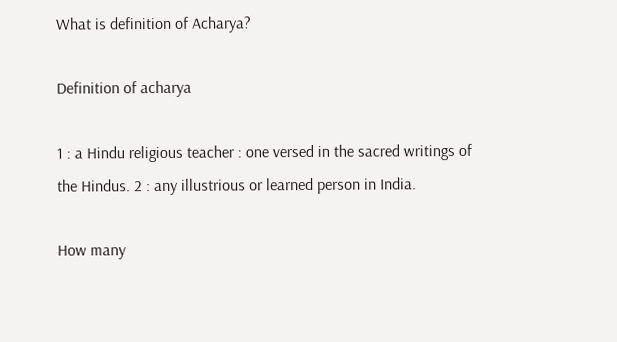What is definition of Acharya?

Definition of acharya

1 : a Hindu religious teacher : one versed in the sacred writings of the Hindus. 2 : any illustrious or learned person in India.

How many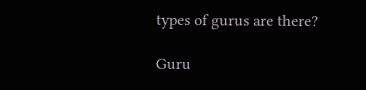types of gurus are there?

Guru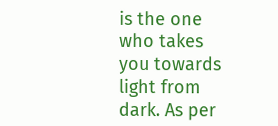is the one who takes you towards light from dark. As per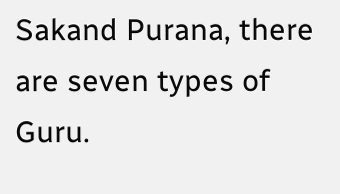Sakand Purana, there are seven types of Guru.